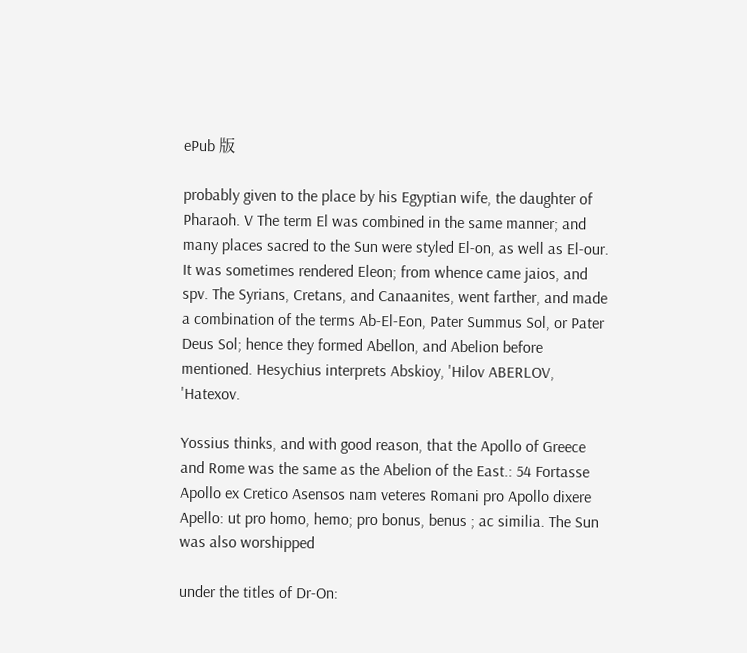ePub 版

probably given to the place by his Egyptian wife, the daughter of Pharaoh. V The term El was combined in the same manner; and many places sacred to the Sun were styled El-on, as well as El-our. It was sometimes rendered Eleon; from whence came jaios, and spv. The Syrians, Cretans, and Canaanites, went farther, and made a combination of the terms Ab-El-Eon, Pater Summus Sol, or Pater Deus Sol; hence they formed Abellon, and Abelion before mentioned. Hesychius interprets Abskioy, 'Hilov ABERLOV, 'Hatexov.

Yossius thinks, and with good reason, that the Apollo of Greece and Rome was the same as the Abelion of the East.: 54 Fortasse Apollo ex Cretico Asensos nam veteres Romani pro Apollo dixere Apello: ut pro homo, hemo; pro bonus, benus ; ac similia. The Sun was also worshipped

under the titles of Dr-On: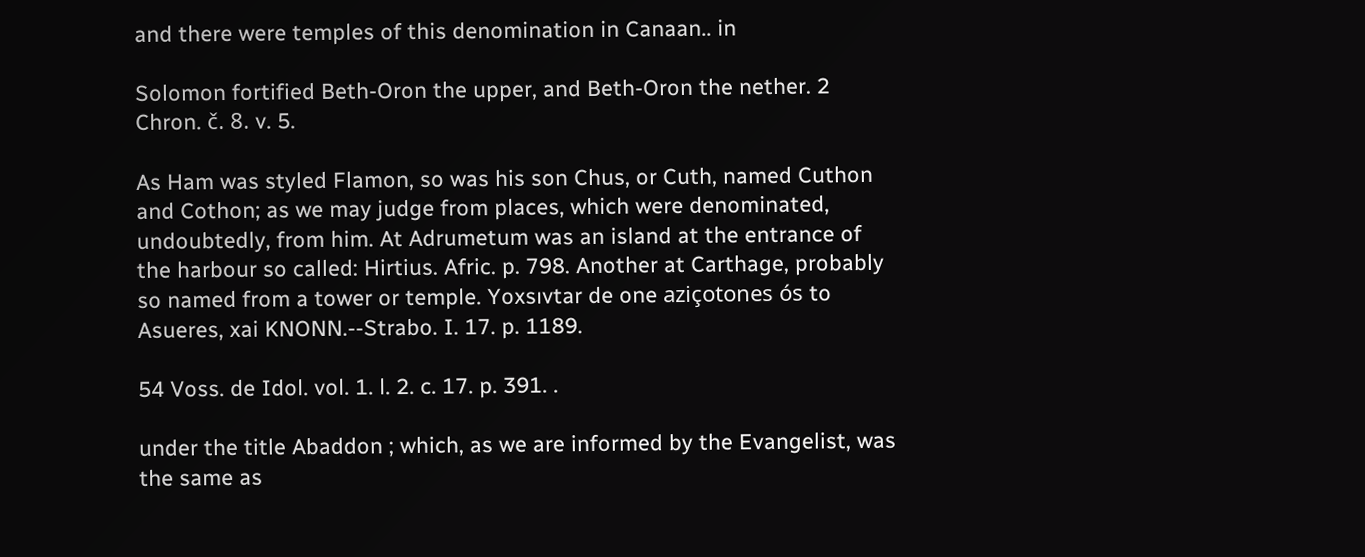and there were temples of this denomination in Canaan.. in

Solomon fortified Beth-Oron the upper, and Beth-Oron the nether. 2 Chron. č. 8. v. 5.

As Ham was styled Flamon, so was his son Chus, or Cuth, named Cuthon and Cothon; as we may judge from places, which were denominated, undoubtedly, from him. At Adrumetum was an island at the entrance of the harbour so called: Hirtius. Afric. p. 798. Another at Carthage, probably so named from a tower or temple. Yoxsıvtar de one aziçotones ós to Asueres, xai KNONN.--Strabo. I. 17. p. 1189.

54 Voss. de Idol. vol. 1. l. 2. c. 17. p. 391. .

under the title Abaddon ; which, as we are informed by the Evangelist, was the same as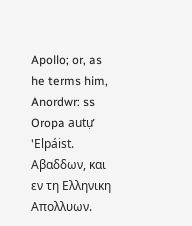Apollo; or, as he terms him, Anordwr: ss Oropa autự 'Elpáist. Αβαδδων, και εν τη Ελληνικη Απολλυων.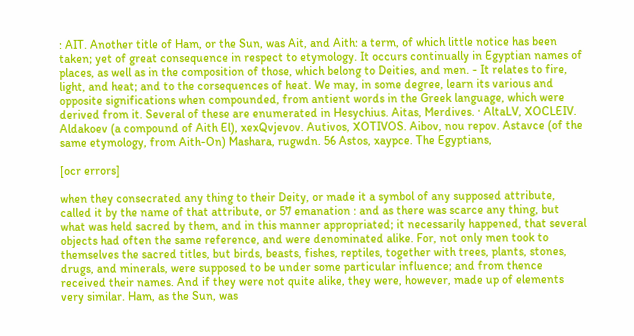: AIT. Another title of Ham, or the Sun, was Ait, and Aith: a term, of which little notice has been taken; yet of great consequence in respect to etymology. It occurs continually in Egyptian names of places, as well as in the composition of those, which belong to Deities, and men. - It relates to fire, light, and heat; and to the corsequences of heat. We may, in some degree, learn its various and opposite significations when compounded, from antient words in the Greek language, which were derived from it. Several of these are enumerated in Hesychius. Aitas, Merdives. · AltaLV, XOCLEIV. Aldakoev (a compound of Aith El), xexQvjevov. Autivos, XOTIVOS. Aibov, nou repov. Astavce (of the same etymology, from Aith-On) Mashara, rugwdn. 56 Astos, xaypce. The Egyptians,

[ocr errors]

when they consecrated any thing to their Deity, or made it a symbol of any supposed attribute, called it by the name of that attribute, or 57 emanation : and as there was scarce any thing, but what was held sacred by them, and in this manner appropriated; it necessarily happened, that several objects had often the same reference, and were denominated alike. For, not only men took to themselves the sacred titles, but birds, beasts, fishes, reptiles, together with trees, plants, stones, drugs, and minerals, were supposed to be under some particular influence; and from thence received their names. And if they were not quite alike, they were, however, made up of elements very similar. Ham, as the Sun, was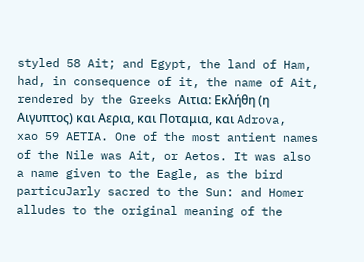styled 58 Ait; and Egypt, the land of Ham, had, in consequence of it, the name of Ait, rendered by the Greeks Αιτια: Eκλήθη (η Αιγυπτος) και Αερια, και Ποταμια, και Adrova, xao 59 AETIA. One of the most antient names of the Nile was Ait, or Aetos. It was also a name given to the Eagle, as the bird particuJarly sacred to the Sun: and Homer alludes to the original meaning of the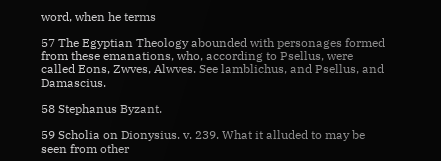word, when he terms

57 The Egyptian Theology abounded with personages formed from these emanations, who, according to Psellus, were called Eons, Zwves, Alwves. See lamblichus, and Psellus, and Damascius.

58 Stephanus Byzant.

59 Scholia on Dionysius. v. 239. What it alluded to may be seen from other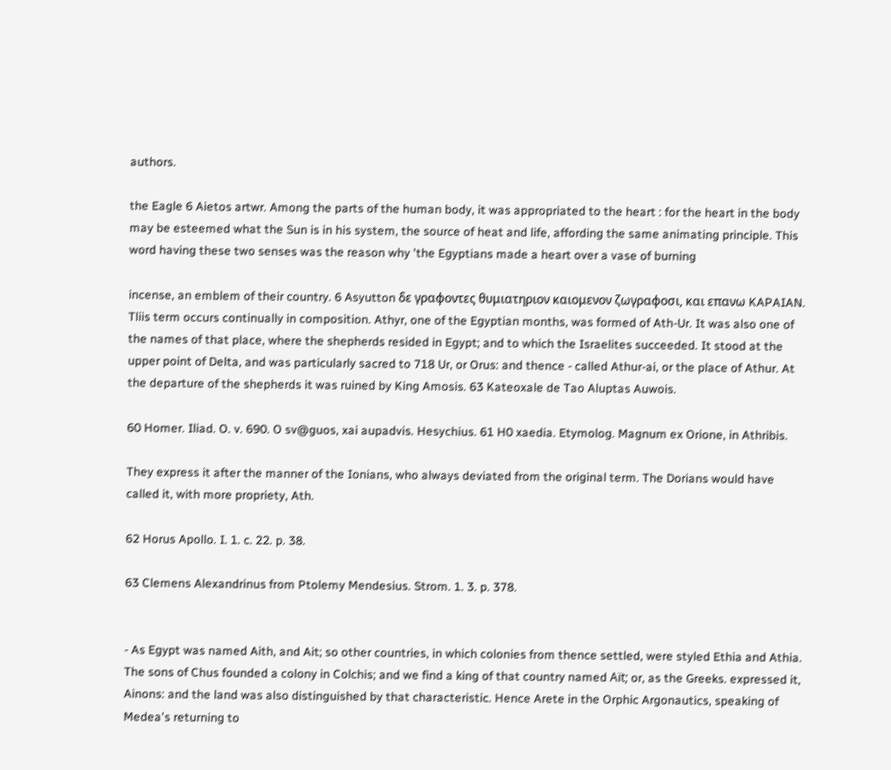authors.

the Eagle 6 Aietos artwr. Among the parts of the human body, it was appropriated to the heart : for the heart in the body may be esteemed what the Sun is in his system, the source of heat and life, affording the same animating principle. This word having these two senses was the reason why 'the Egyptians made a heart over a vase of burning

incense, an emblem of their country. 6 Asyutton δε γραφοντες θυμιατηριον καιομενον ζωγραφοσι, και επανω KAPAIAN. Tliis term occurs continually in composition. Athyr, one of the Egyptian months, was formed of Ath-Ur. It was also one of the names of that place, where the shepherds resided in Egypt; and to which the Israelites succeeded. It stood at the upper point of Delta, and was particularly sacred to 718 Ur, or Orus: and thence - called Athur-ai, or the place of Athur. At the departure of the shepherds it was ruined by King Amosis. 63 Kateoxale de Tao Aluptas Auwois.

60 Homer. Iliad. O. v. 690. O sv@guos, xai aupadvis. Hesychius. 61 H0 xaedia. Etymolog. Magnum ex Orione, in Athribis.

They express it after the manner of the Ionians, who always deviated from the original term. The Dorians would have called it, with more propriety, Ath.

62 Horus Apollo. I. 1. c. 22. p. 38.

63 Clemens Alexandrinus from Ptolemy Mendesius. Strom. 1. 3. p. 378.


- As Egypt was named Aith, and Ait; so other countries, in which colonies from thence settled, were styled Ethia and Athia. The sons of Chus founded a colony in Colchis; and we find a king of that country named Aït; or, as the Greeks. expressed it, Ainons: and the land was also distinguished by that characteristic. Hence Arete in the Orphic Argonautics, speaking of Medea's returning to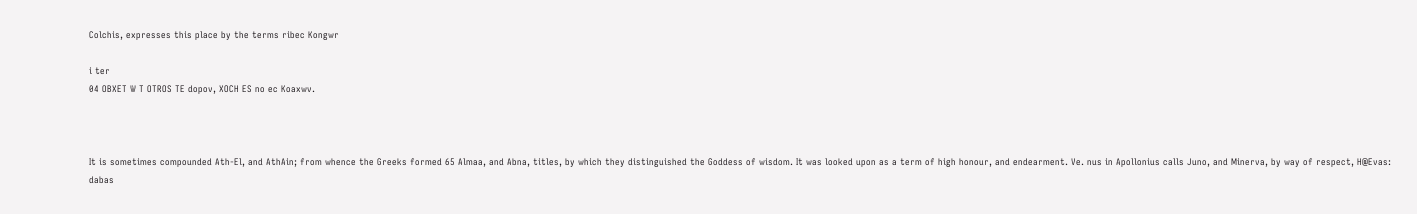Colchis, expresses this place by the terms ribec Kongwr

i ter
04 OBXET W T OTROS TE dopov, XOCH ES no ec Koaxwv.



It is sometimes compounded Ath-El, and AthAin; from whence the Greeks formed 65 Almaa, and Abna, titles, by which they distinguished the Goddess of wisdom. It was looked upon as a term of high honour, and endearment. Ve. nus in Apollonius calls Juno, and Minerva, by way of respect, H@Evas: dabas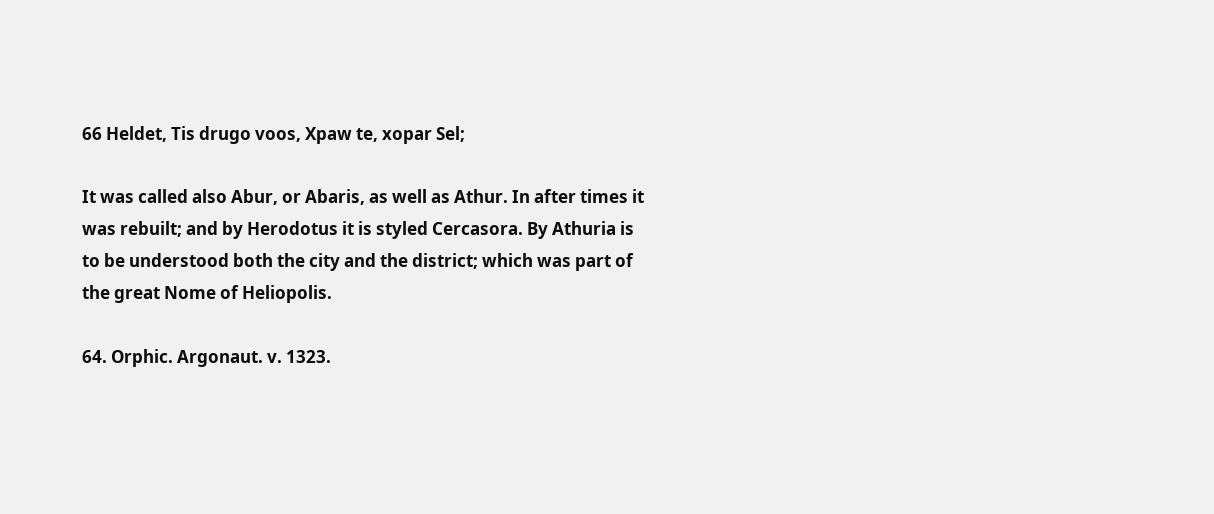66 Heldet, Tis drugo voos, Xpaw te, xopar Sel;

It was called also Abur, or Abaris, as well as Athur. In after times it was rebuilt; and by Herodotus it is styled Cercasora. By Athuria is to be understood both the city and the district; which was part of the great Nome of Heliopolis.

64. Orphic. Argonaut. v. 1323.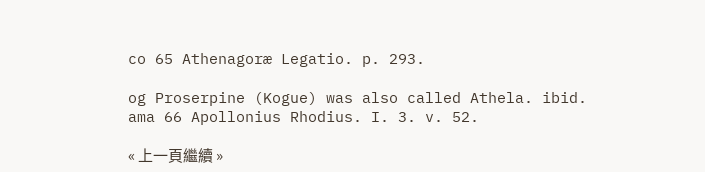co 65 Athenagoræ Legatio. p. 293.

og Proserpine (Kogue) was also called Athela. ibid. ama 66 Apollonius Rhodius. I. 3. v. 52.

« 上一頁繼續 »